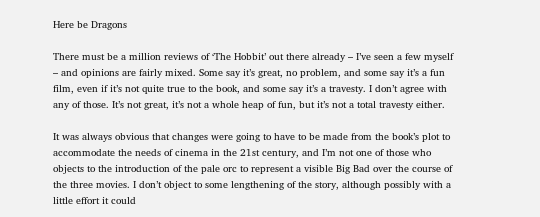Here be Dragons

There must be a million reviews of ‘The Hobbit’ out there already – I’ve seen a few myself – and opinions are fairly mixed. Some say it’s great, no problem, and some say it’s a fun film, even if it’s not quite true to the book, and some say it’s a travesty. I don’t agree with any of those. It’s not great, it’s not a whole heap of fun, but it’s not a total travesty either.

It was always obvious that changes were going to have to be made from the book’s plot to accommodate the needs of cinema in the 21st century, and I’m not one of those who objects to the introduction of the pale orc to represent a visible Big Bad over the course of the three movies. I don’t object to some lengthening of the story, although possibly with a little effort it could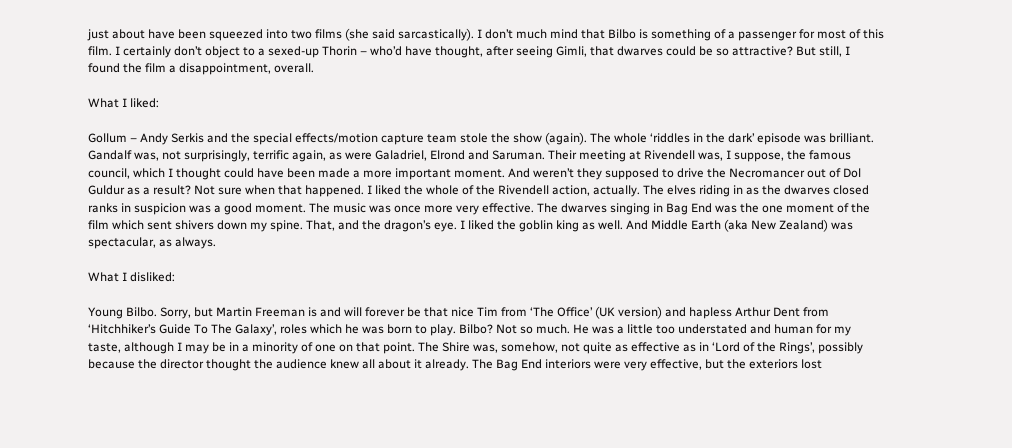just about have been squeezed into two films (she said sarcastically). I don’t much mind that Bilbo is something of a passenger for most of this film. I certainly don’t object to a sexed-up Thorin – who’d have thought, after seeing Gimli, that dwarves could be so attractive? But still, I found the film a disappointment, overall.

What I liked:

Gollum – Andy Serkis and the special effects/motion capture team stole the show (again). The whole ‘riddles in the dark’ episode was brilliant. Gandalf was, not surprisingly, terrific again, as were Galadriel, Elrond and Saruman. Their meeting at Rivendell was, I suppose, the famous council, which I thought could have been made a more important moment. And weren’t they supposed to drive the Necromancer out of Dol Guldur as a result? Not sure when that happened. I liked the whole of the Rivendell action, actually. The elves riding in as the dwarves closed ranks in suspicion was a good moment. The music was once more very effective. The dwarves singing in Bag End was the one moment of the film which sent shivers down my spine. That, and the dragon’s eye. I liked the goblin king as well. And Middle Earth (aka New Zealand) was spectacular, as always.

What I disliked:

Young Bilbo. Sorry, but Martin Freeman is and will forever be that nice Tim from ‘The Office’ (UK version) and hapless Arthur Dent from ‘Hitchhiker’s Guide To The Galaxy’, roles which he was born to play. Bilbo? Not so much. He was a little too understated and human for my taste, although I may be in a minority of one on that point. The Shire was, somehow, not quite as effective as in ‘Lord of the Rings’, possibly because the director thought the audience knew all about it already. The Bag End interiors were very effective, but the exteriors lost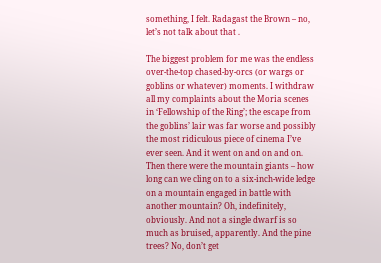something, I felt. Radagast the Brown – no, let’s not talk about that .

The biggest problem for me was the endless over-the-top chased-by-orcs (or wargs or goblins or whatever) moments. I withdraw all my complaints about the Moria scenes in ‘Fellowship of the Ring’; the escape from the goblins’ lair was far worse and possibly the most ridiculous piece of cinema I’ve ever seen. And it went on and on and on. Then there were the mountain giants – how long can we cling on to a six-inch-wide ledge on a mountain engaged in battle with another mountain? Oh, indefinitely, obviously. And not a single dwarf is so much as bruised, apparently. And the pine trees? No, don’t get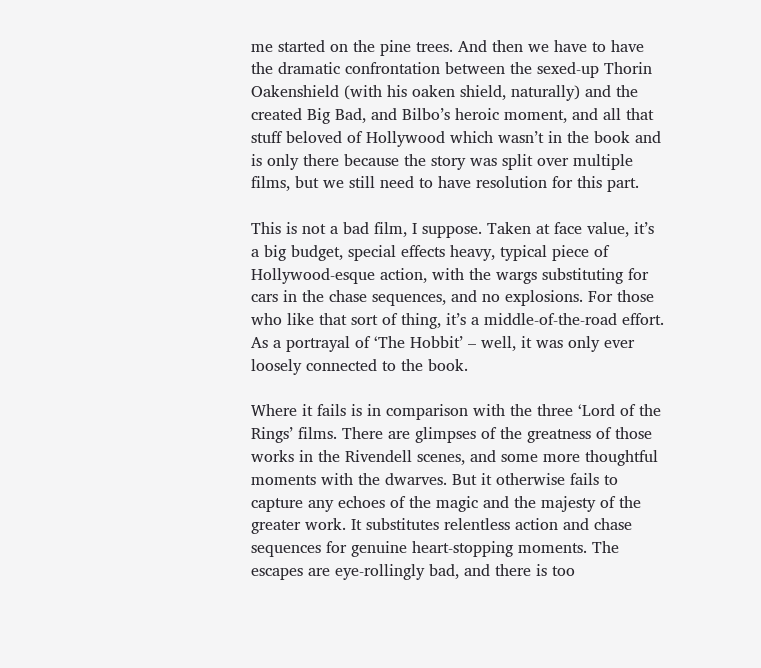me started on the pine trees. And then we have to have the dramatic confrontation between the sexed-up Thorin Oakenshield (with his oaken shield, naturally) and the created Big Bad, and Bilbo’s heroic moment, and all that stuff beloved of Hollywood which wasn’t in the book and is only there because the story was split over multiple films, but we still need to have resolution for this part.

This is not a bad film, I suppose. Taken at face value, it’s a big budget, special effects heavy, typical piece of Hollywood-esque action, with the wargs substituting for cars in the chase sequences, and no explosions. For those who like that sort of thing, it’s a middle-of-the-road effort. As a portrayal of ‘The Hobbit’ – well, it was only ever loosely connected to the book.

Where it fails is in comparison with the three ‘Lord of the Rings’ films. There are glimpses of the greatness of those works in the Rivendell scenes, and some more thoughtful moments with the dwarves. But it otherwise fails to capture any echoes of the magic and the majesty of the greater work. It substitutes relentless action and chase sequences for genuine heart-stopping moments. The escapes are eye-rollingly bad, and there is too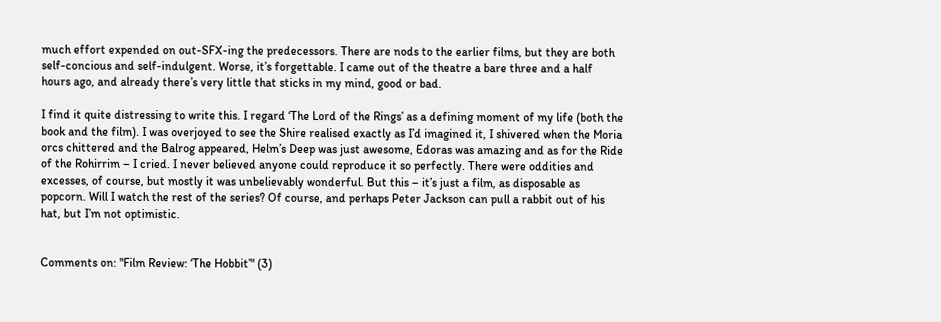much effort expended on out-SFX-ing the predecessors. There are nods to the earlier films, but they are both self-concious and self-indulgent. Worse, it’s forgettable. I came out of the theatre a bare three and a half hours ago, and already there’s very little that sticks in my mind, good or bad.

I find it quite distressing to write this. I regard ‘The Lord of the Rings’ as a defining moment of my life (both the book and the film). I was overjoyed to see the Shire realised exactly as I’d imagined it, I shivered when the Moria orcs chittered and the Balrog appeared, Helm’s Deep was just awesome, Edoras was amazing and as for the Ride of the Rohirrim – I cried. I never believed anyone could reproduce it so perfectly. There were oddities and excesses, of course, but mostly it was unbelievably wonderful. But this – it’s just a film, as disposable as popcorn. Will I watch the rest of the series? Of course, and perhaps Peter Jackson can pull a rabbit out of his hat, but I’m not optimistic.


Comments on: "Film Review: ‘The Hobbit’" (3)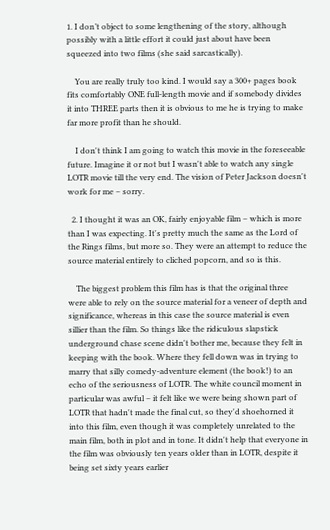1. I don’t object to some lengthening of the story, although possibly with a little effort it could just about have been squeezed into two films (she said sarcastically).

    You are really truly too kind. I would say a 300+ pages book fits comfortably ONE full-length movie and if somebody divides it into THREE parts then it is obvious to me he is trying to make far more profit than he should.

    I don't think I am going to watch this movie in the foreseeable future. Imagine it or not but I wasn't able to watch any single LOTR movie till the very end. The vision of Peter Jackson doesn't work for me – sorry.

  2. I thought it was an OK, fairly enjoyable film – which is more than I was expecting. It's pretty much the same as the Lord of the Rings films, but more so. They were an attempt to reduce the source material entirely to cliched popcorn, and so is this.

    The biggest problem this film has is that the original three were able to rely on the source material for a veneer of depth and significance, whereas in this case the source material is even sillier than the film. So things like the ridiculous slapstick underground chase scene didn't bother me, because they felt in keeping with the book. Where they fell down was in trying to marry that silly comedy-adventure element (the book!) to an echo of the seriousness of LOTR. The white council moment in particular was awful – it felt like we were being shown part of LOTR that hadn't made the final cut, so they'd shoehorned it into this film, even though it was completely unrelated to the main film, both in plot and in tone. It didn't help that everyone in the film was obviously ten years older than in LOTR, despite it being set sixty years earlier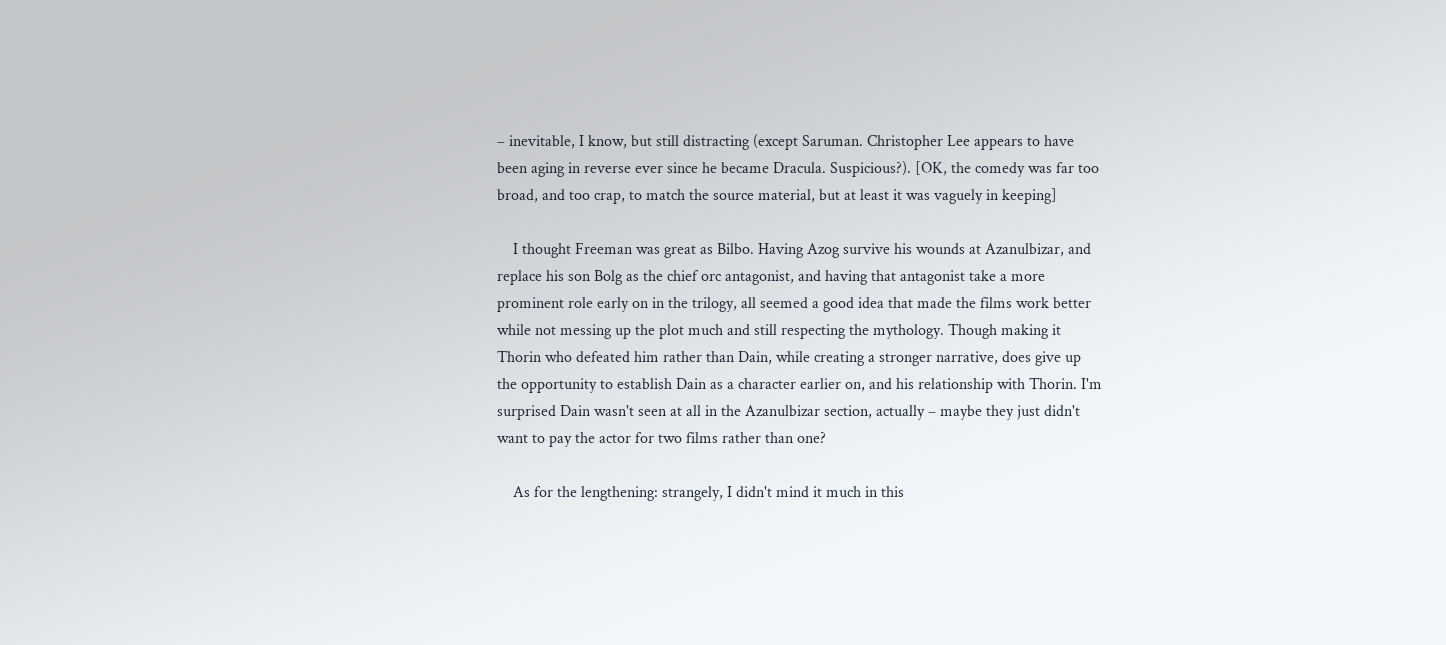– inevitable, I know, but still distracting (except Saruman. Christopher Lee appears to have been aging in reverse ever since he became Dracula. Suspicious?). [OK, the comedy was far too broad, and too crap, to match the source material, but at least it was vaguely in keeping]

    I thought Freeman was great as Bilbo. Having Azog survive his wounds at Azanulbizar, and replace his son Bolg as the chief orc antagonist, and having that antagonist take a more prominent role early on in the trilogy, all seemed a good idea that made the films work better while not messing up the plot much and still respecting the mythology. Though making it Thorin who defeated him rather than Dain, while creating a stronger narrative, does give up the opportunity to establish Dain as a character earlier on, and his relationship with Thorin. I'm surprised Dain wasn't seen at all in the Azanulbizar section, actually – maybe they just didn't want to pay the actor for two films rather than one?

    As for the lengthening: strangely, I didn't mind it much in this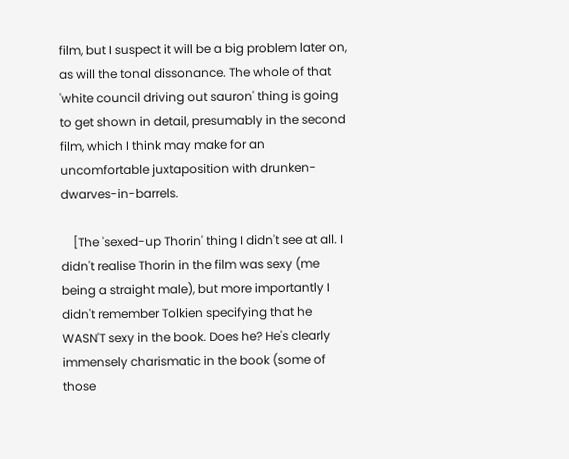film, but I suspect it will be a big problem later on, as will the tonal dissonance. The whole of that 'white council driving out sauron' thing is going to get shown in detail, presumably in the second film, which I think may make for an uncomfortable juxtaposition with drunken-dwarves-in-barrels.

    [The 'sexed-up Thorin' thing I didn't see at all. I didn't realise Thorin in the film was sexy (me being a straight male), but more importantly I didn't remember Tolkien specifying that he WASN'T sexy in the book. Does he? He's clearly immensely charismatic in the book (some of those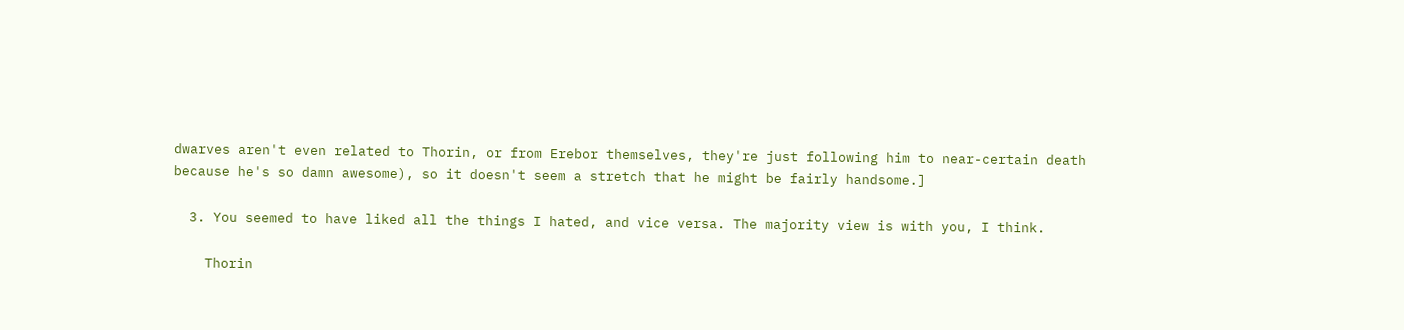dwarves aren't even related to Thorin, or from Erebor themselves, they're just following him to near-certain death because he's so damn awesome), so it doesn't seem a stretch that he might be fairly handsome.]

  3. You seemed to have liked all the things I hated, and vice versa. The majority view is with you, I think.

    Thorin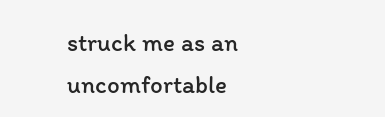struck me as an uncomfortable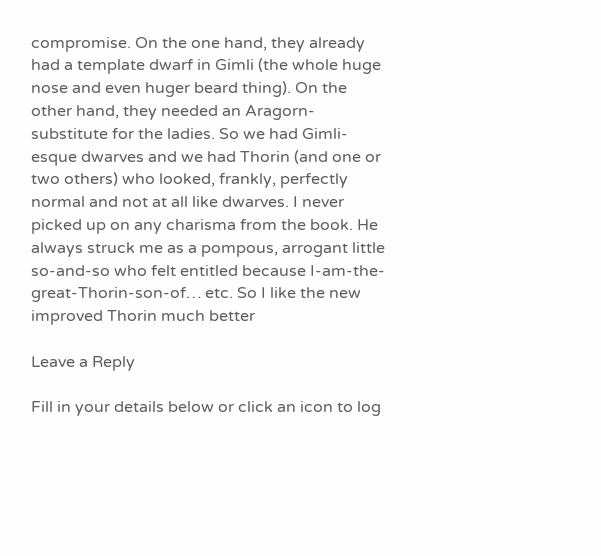compromise. On the one hand, they already had a template dwarf in Gimli (the whole huge nose and even huger beard thing). On the other hand, they needed an Aragorn-substitute for the ladies. So we had Gimli-esque dwarves and we had Thorin (and one or two others) who looked, frankly, perfectly normal and not at all like dwarves. I never picked up on any charisma from the book. He always struck me as a pompous, arrogant little so-and-so who felt entitled because I-am-the-great-Thorin-son-of… etc. So I like the new improved Thorin much better

Leave a Reply

Fill in your details below or click an icon to log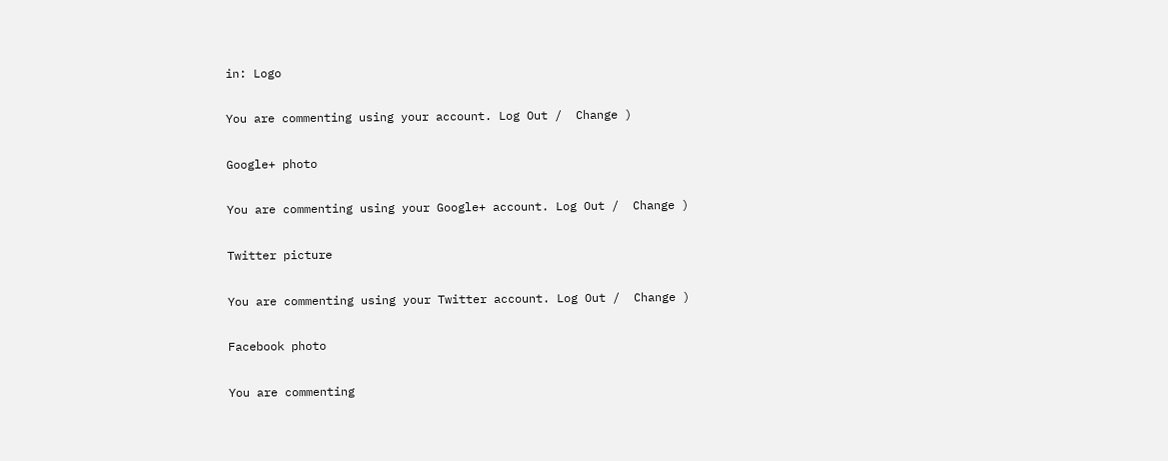in: Logo

You are commenting using your account. Log Out /  Change )

Google+ photo

You are commenting using your Google+ account. Log Out /  Change )

Twitter picture

You are commenting using your Twitter account. Log Out /  Change )

Facebook photo

You are commenting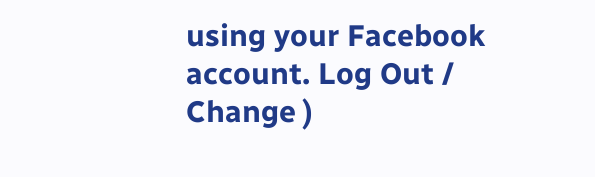using your Facebook account. Log Out /  Change )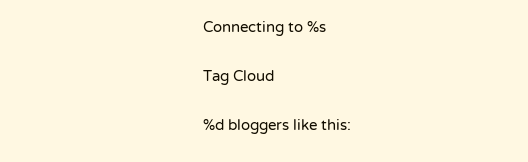Connecting to %s

Tag Cloud

%d bloggers like this: